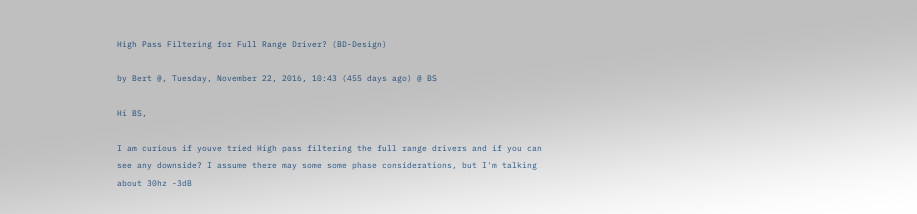High Pass Filtering for Full Range Driver? (BD-Design)

by Bert @, Tuesday, November 22, 2016, 10:43 (455 days ago) @ BS

Hi BS,

I am curious if youve tried High pass filtering the full range drivers and if you can see any downside? I assume there may some some phase considerations, but I'm talking about 30hz -3dB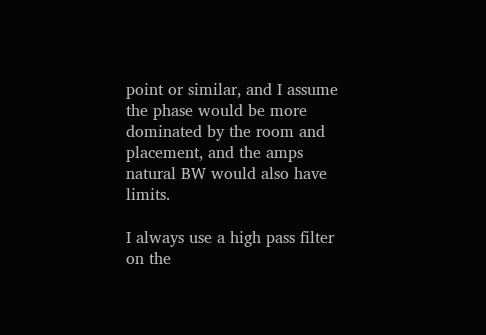point or similar, and I assume the phase would be more dominated by the room and placement, and the amps natural BW would also have limits.

I always use a high pass filter on the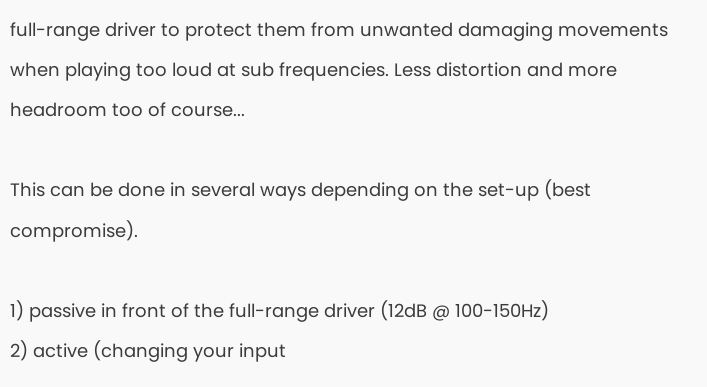full-range driver to protect them from unwanted damaging movements when playing too loud at sub frequencies. Less distortion and more headroom too of course...

This can be done in several ways depending on the set-up (best compromise).

1) passive in front of the full-range driver (12dB @ 100-150Hz)
2) active (changing your input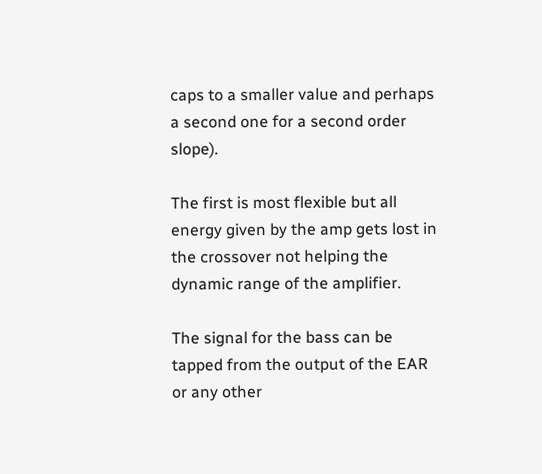caps to a smaller value and perhaps a second one for a second order slope).

The first is most flexible but all energy given by the amp gets lost in the crossover not helping the dynamic range of the amplifier.

The signal for the bass can be tapped from the output of the EAR or any other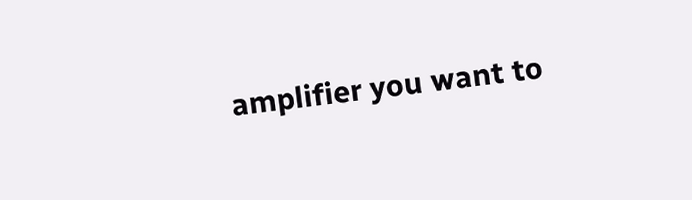amplifier you want to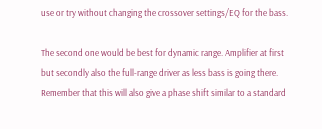use or try without changing the crossover settings/EQ for the bass.

The second one would be best for dynamic range. Amplifier at first but secondly also the full-range driver as less bass is going there. Remember that this will also give a phase shift similar to a standard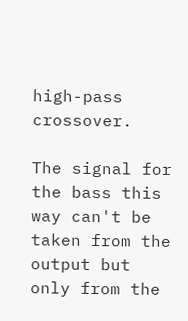high-pass crossover.

The signal for the bass this way can't be taken from the output but only from the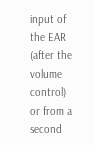input of the EAR (after the volume control) or from a second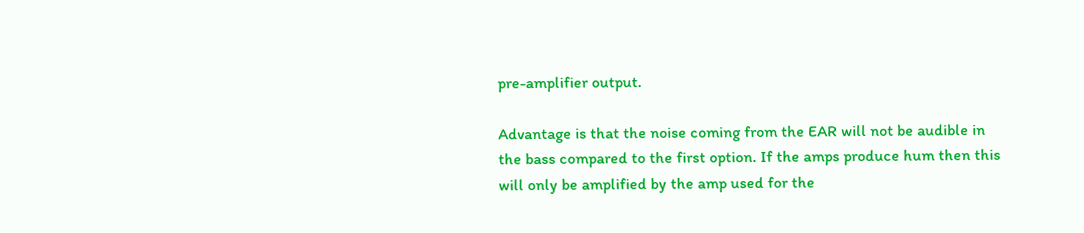pre-amplifier output.

Advantage is that the noise coming from the EAR will not be audible in the bass compared to the first option. If the amps produce hum then this will only be amplified by the amp used for the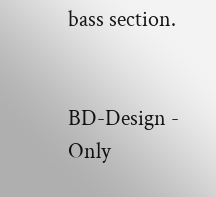bass section.


BD-Design - Only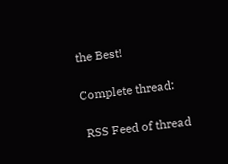the Best!

Complete thread:

 RSS Feed of thread